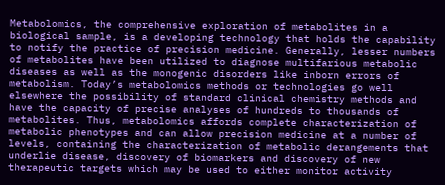Metabolomics, the comprehensive exploration of metabolites in a biological sample, is a developing technology that holds the capability to notify the practice of precision medicine. Generally, lesser numbers of metabolites have been utilized to diagnose multifarious metabolic diseases as well as the monogenic disorders like inborn errors of metabolism. Today’s metabolomics methods or technologies go well elsewhere the possibility of standard clinical chemistry methods and have the capacity of precise analyses of hundreds to thousands of metabolites. Thus, metabolomics affords complete characterization of metabolic phenotypes and can allow precision medicine at a number of levels, containing the characterization of metabolic derangements that underlie disease, discovery of biomarkers and discovery of new therapeutic targets which may be used to either monitor activity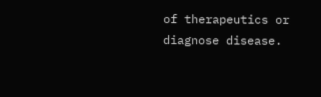of therapeutics or diagnose disease.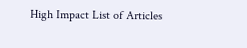High Impact List of Articles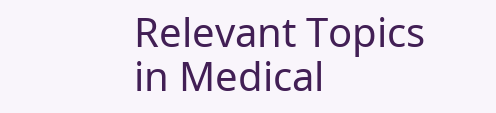Relevant Topics in Medical